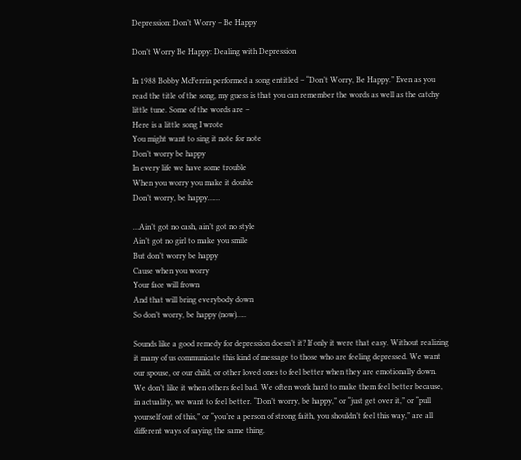Depression: Don’t Worry – Be Happy

Don’t Worry Be Happy: Dealing with Depression

In 1988 Bobby McFerrin performed a song entitled – “Don’t Worry, Be Happy.” Even as you read the title of the song, my guess is that you can remember the words as well as the catchy little tune. Some of the words are –
Here is a little song I wrote
You might want to sing it note for note
Don’t worry be happy
In every life we have some trouble
When you worry you make it double
Don’t worry, be happy……

…Ain’t got no cash, ain’t got no style
Ain’t got no girl to make you smile
But don’t worry be happy
Cause when you worry
Your face will frown
And that will bring everybody down
So don’t worry, be happy (now)…..

Sounds like a good remedy for depression doesn’t it? If only it were that easy. Without realizing it many of us communicate this kind of message to those who are feeling depressed. We want our spouse, or our child, or other loved ones to feel better when they are emotionally down. We don’t like it when others feel bad. We often work hard to make them feel better because, in actuality, we want to feel better. “Don’t worry, be happy,” or “just get over it,” or “pull yourself out of this,” or “you’re a person of strong faith, you shouldn’t feel this way,” are all different ways of saying the same thing.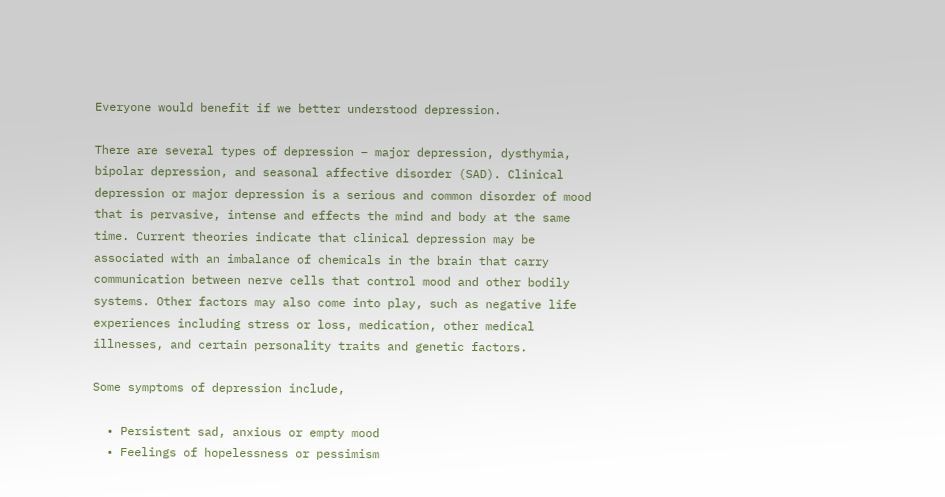Everyone would benefit if we better understood depression.

There are several types of depression – major depression, dysthymia, bipolar depression, and seasonal affective disorder (SAD). Clinical depression or major depression is a serious and common disorder of mood that is pervasive, intense and effects the mind and body at the same time. Current theories indicate that clinical depression may be associated with an imbalance of chemicals in the brain that carry communication between nerve cells that control mood and other bodily systems. Other factors may also come into play, such as negative life experiences including stress or loss, medication, other medical illnesses, and certain personality traits and genetic factors.

Some symptoms of depression include,

  • Persistent sad, anxious or empty mood
  • Feelings of hopelessness or pessimism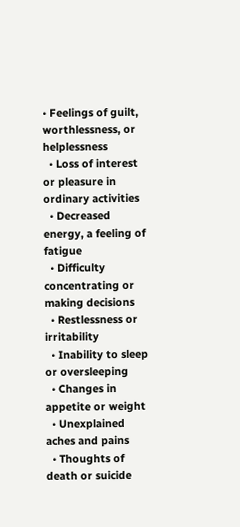• Feelings of guilt, worthlessness, or helplessness
  • Loss of interest or pleasure in ordinary activities
  • Decreased energy, a feeling of fatigue
  • Difficulty concentrating or making decisions
  • Restlessness or irritability
  • Inability to sleep or oversleeping
  • Changes in appetite or weight
  • Unexplained aches and pains
  • Thoughts of death or suicide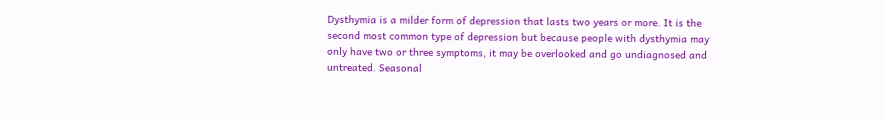Dysthymia is a milder form of depression that lasts two years or more. It is the second most common type of depression but because people with dysthymia may only have two or three symptoms, it may be overlooked and go undiagnosed and untreated. Seasonal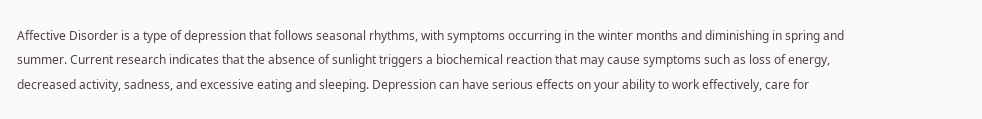Affective Disorder is a type of depression that follows seasonal rhythms, with symptoms occurring in the winter months and diminishing in spring and summer. Current research indicates that the absence of sunlight triggers a biochemical reaction that may cause symptoms such as loss of energy, decreased activity, sadness, and excessive eating and sleeping. Depression can have serious effects on your ability to work effectively, care for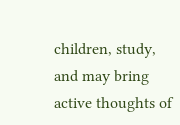children, study, and may bring active thoughts of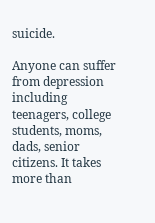suicide.

Anyone can suffer from depression including teenagers, college students, moms, dads, senior citizens. It takes more than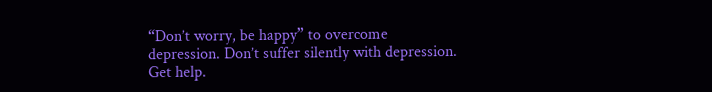“Don’t worry, be happy” to overcome depression. Don’t suffer silently with depression. Get help.